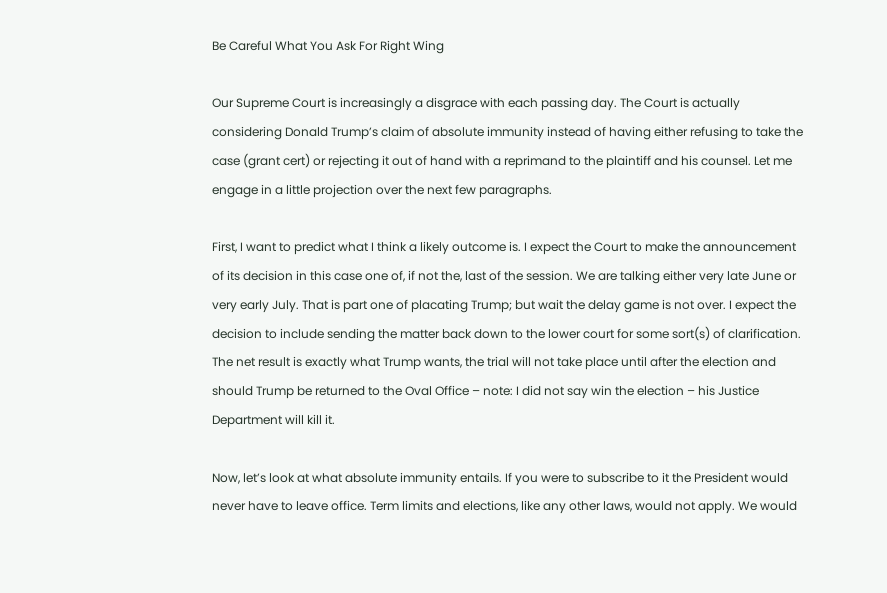Be Careful What You Ask For Right Wing

Our Supreme Court is increasingly a disgrace with each passing day. The Court is actually considering Donald Trump’s claim of absolute immunity instead of having either refusing to take the case (grant cert) or rejecting it out of hand with a reprimand to the plaintiff and his counsel. Let me engage in a little projection over the next few paragraphs.

First, I want to predict what I think a likely outcome is. I expect the Court to make the announcement of its decision in this case one of, if not the, last of the session. We are talking either very late June or very early July. That is part one of placating Trump; but wait the delay game is not over. I expect the decision to include sending the matter back down to the lower court for some sort(s) of clarification. The net result is exactly what Trump wants, the trial will not take place until after the election and should Trump be returned to the Oval Office – note: I did not say win the election – his Justice Department will kill it.

Now, let’s look at what absolute immunity entails. If you were to subscribe to it the President would never have to leave office. Term limits and elections, like any other laws, would not apply. We would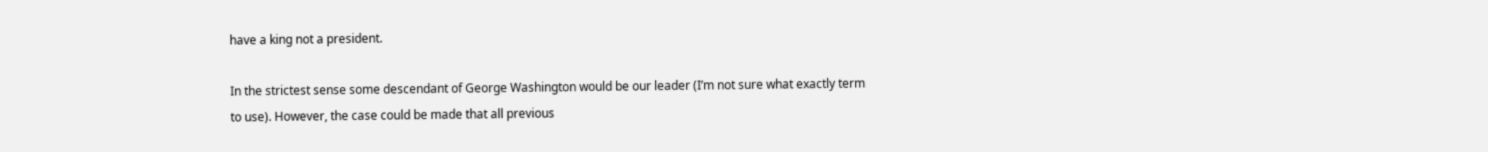have a king not a president.

In the strictest sense some descendant of George Washington would be our leader (I’m not sure what exactly term to use). However, the case could be made that all previous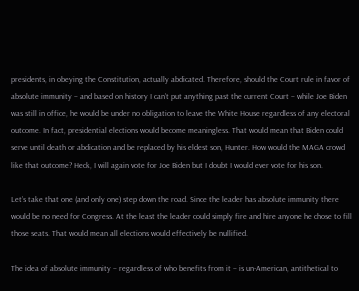presidents, in obeying the Constitution, actually abdicated. Therefore, should the Court rule in favor of absolute immunity – and based on history I can’t put anything past the current Court – while Joe Biden was still in office, he would be under no obligation to leave the White House regardless of any electoral outcome. In fact, presidential elections would become meaningless. That would mean that Biden could serve until death or abdication and be replaced by his eldest son, Hunter. How would the MAGA crowd like that outcome? Heck, I will again vote for Joe Biden but I doubt I would ever vote for his son.

Let’s take that one (and only one) step down the road. Since the leader has absolute immunity there would be no need for Congress. At the least the leader could simply fire and hire anyone he chose to fill those seats. That would mean all elections would effectively be nullified.

The idea of absolute immunity – regardless of who benefits from it – is un-American, antithetical to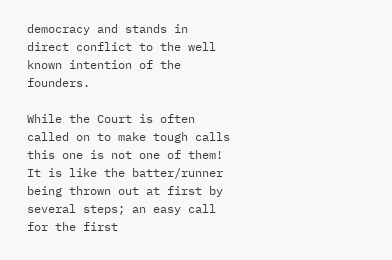democracy and stands in direct conflict to the well known intention of the founders.

While the Court is often called on to make tough calls this one is not one of them! It is like the batter/runner being thrown out at first by several steps; an easy call for the first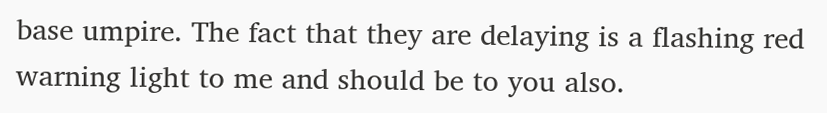base umpire. The fact that they are delaying is a flashing red warning light to me and should be to you also.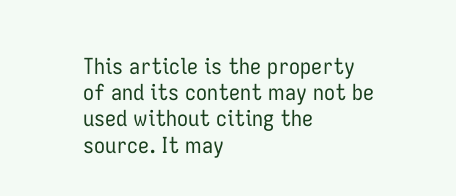This article is the property of and its content may not be used without citing the source. It may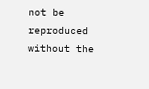not be reproduced without the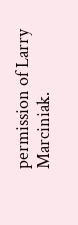permission of Larry Marciniak.